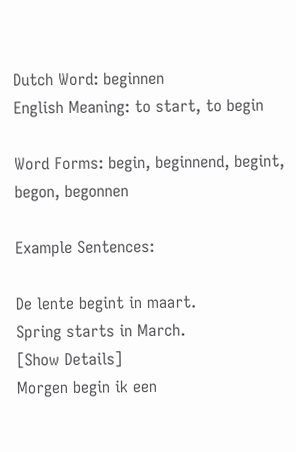Dutch Word: beginnen
English Meaning: to start, to begin

Word Forms: begin, beginnend, begint, begon, begonnen

Example Sentences:

De lente begint in maart.
Spring starts in March.
[Show Details]
Morgen begin ik een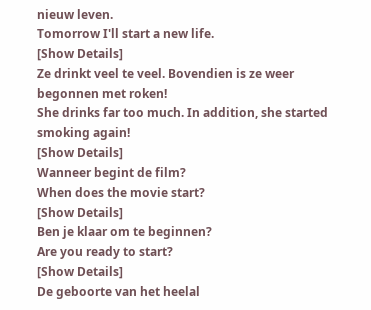nieuw leven.
Tomorrow I'll start a new life.
[Show Details]
Ze drinkt veel te veel. Bovendien is ze weer begonnen met roken!
She drinks far too much. In addition, she started smoking again!
[Show Details]
Wanneer begint de film?
When does the movie start?
[Show Details]
Ben je klaar om te beginnen?
Are you ready to start?
[Show Details]
De geboorte van het heelal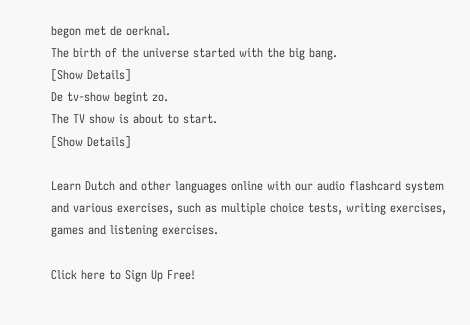begon met de oerknal.
The birth of the universe started with the big bang.
[Show Details]
De tv-show begint zo.
The TV show is about to start.
[Show Details]

Learn Dutch and other languages online with our audio flashcard system and various exercises, such as multiple choice tests, writing exercises, games and listening exercises.

Click here to Sign Up Free!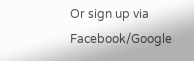Or sign up via Facebook/Google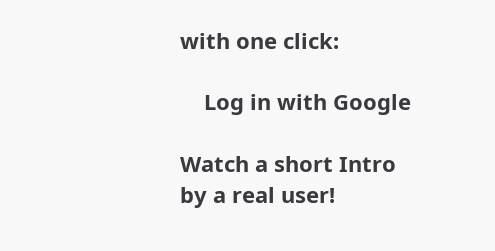with one click:

    Log in with Google

Watch a short Intro by a real user!